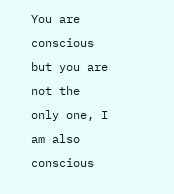You are conscious but you are not the only one, I am also conscious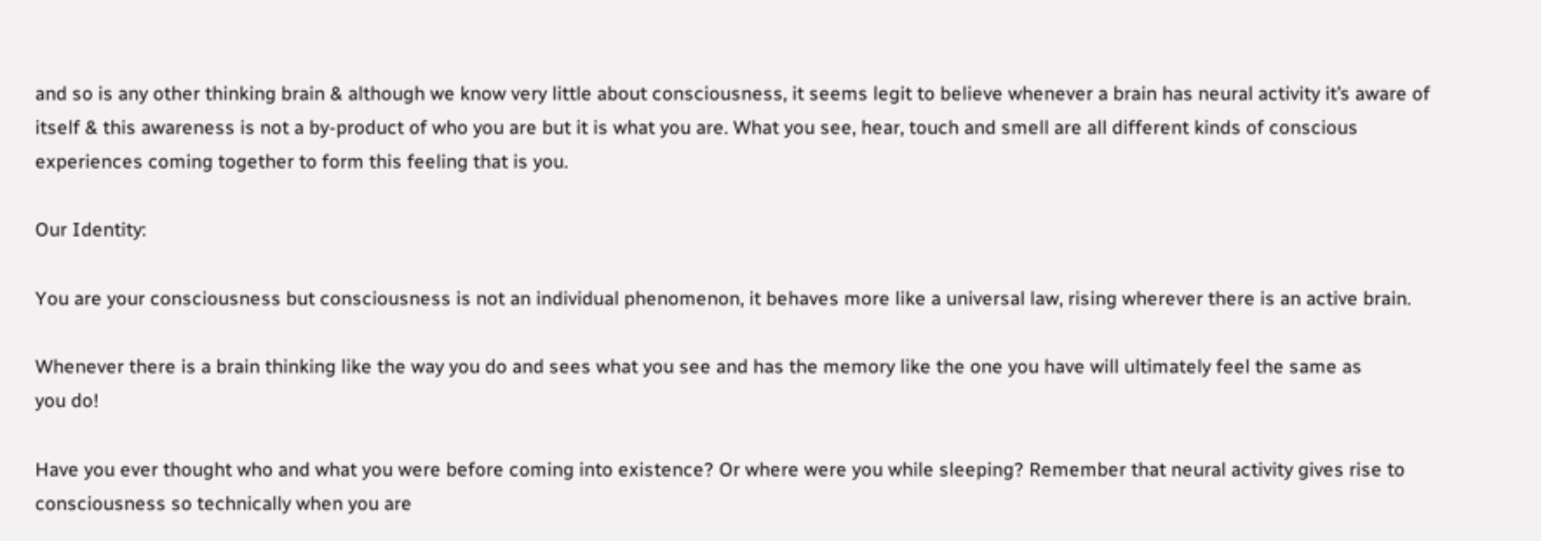and so is any other thinking brain & although we know very little about consciousness, it seems legit to believe whenever a brain has neural activity it’s aware of itself & this awareness is not a by-product of who you are but it is what you are. What you see, hear, touch and smell are all different kinds of conscious experiences coming together to form this feeling that is you.

Our Identity:

You are your consciousness but consciousness is not an individual phenomenon, it behaves more like a universal law, rising wherever there is an active brain.

Whenever there is a brain thinking like the way you do and sees what you see and has the memory like the one you have will ultimately feel the same as
you do!

Have you ever thought who and what you were before coming into existence? Or where were you while sleeping? Remember that neural activity gives rise to consciousness so technically when you are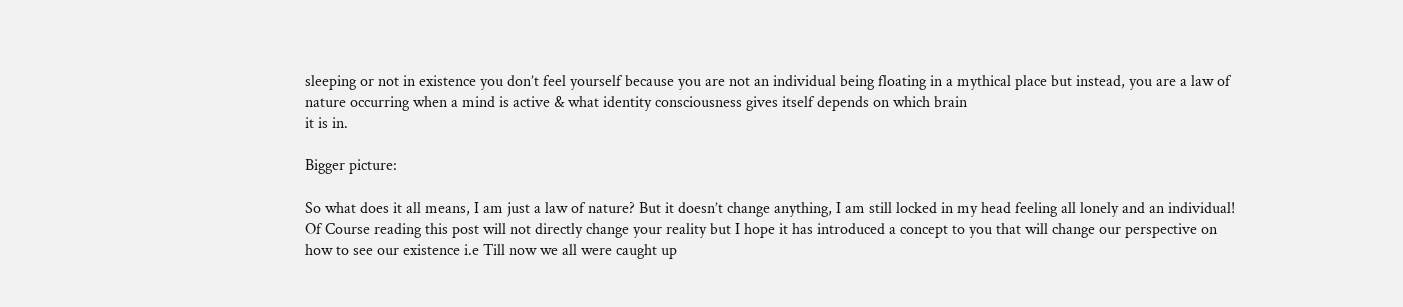sleeping or not in existence you don’t feel yourself because you are not an individual being floating in a mythical place but instead, you are a law of nature occurring when a mind is active & what identity consciousness gives itself depends on which brain
it is in.

Bigger picture:

So what does it all means, I am just a law of nature? But it doesn’t change anything, I am still locked in my head feeling all lonely and an individual!
Of Course reading this post will not directly change your reality but I hope it has introduced a concept to you that will change our perspective on how to see our existence i.e Till now we all were caught up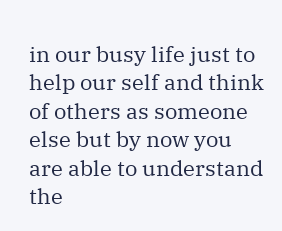in our busy life just to help our self and think of others as someone else but by now you are able to understand the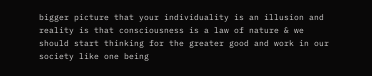bigger picture that your individuality is an illusion and reality is that consciousness is a law of nature & we should start thinking for the greater good and work in our society like one being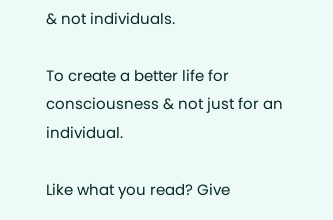& not individuals.

To create a better life for consciousness & not just for an individual.

Like what you read? Give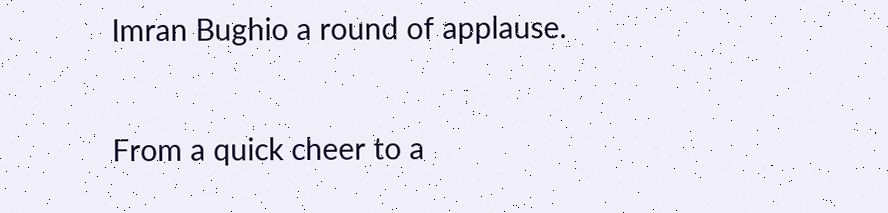Imran Bughio a round of applause.

From a quick cheer to a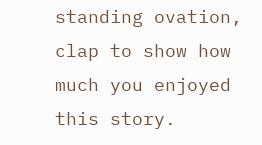standing ovation, clap to show how much you enjoyed this story.